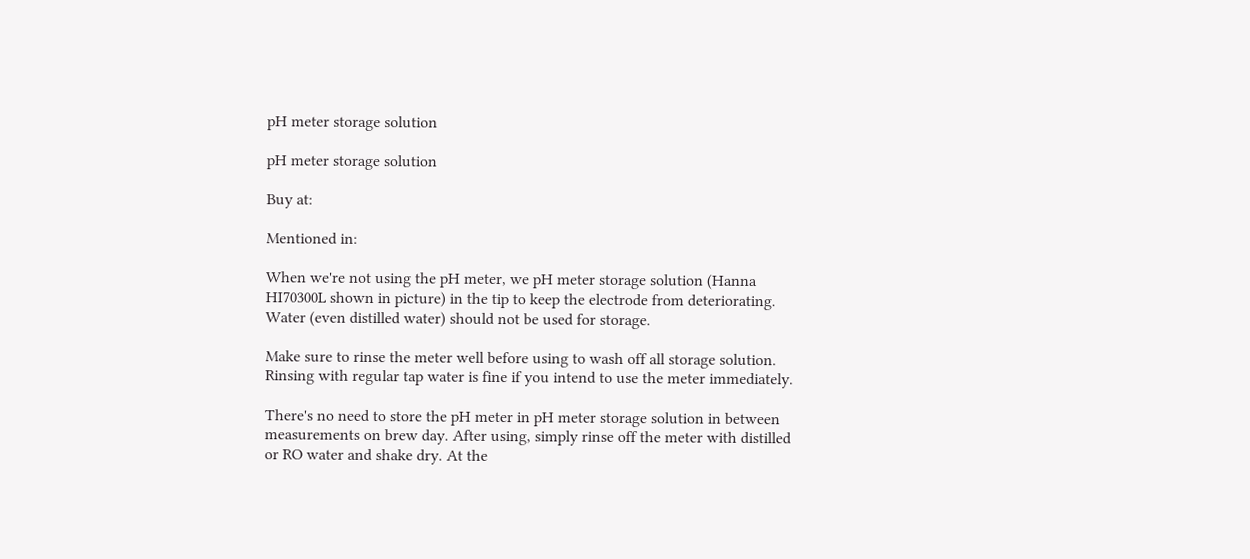pH meter storage solution

pH meter storage solution

Buy at:

Mentioned in:

When we're not using the pH meter, we pH meter storage solution (Hanna HI70300L shown in picture) in the tip to keep the electrode from deteriorating. Water (even distilled water) should not be used for storage.

Make sure to rinse the meter well before using to wash off all storage solution. Rinsing with regular tap water is fine if you intend to use the meter immediately.

There's no need to store the pH meter in pH meter storage solution in between measurements on brew day. After using, simply rinse off the meter with distilled or RO water and shake dry. At the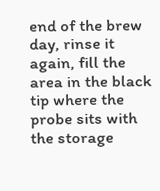end of the brew day, rinse it again, fill the area in the black tip where the probe sits with the storage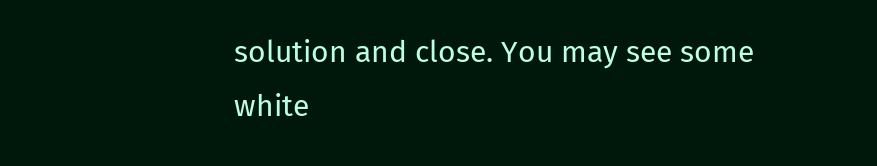solution and close. You may see some white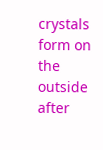crystals form on the outside after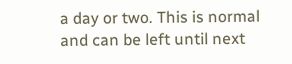a day or two. This is normal and can be left until next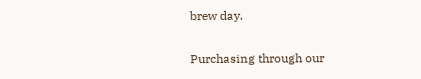brew day.

Purchasing through our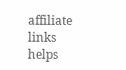affiliate links helps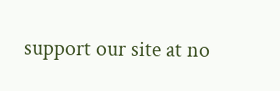support our site at no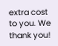extra cost to you. We thank you!